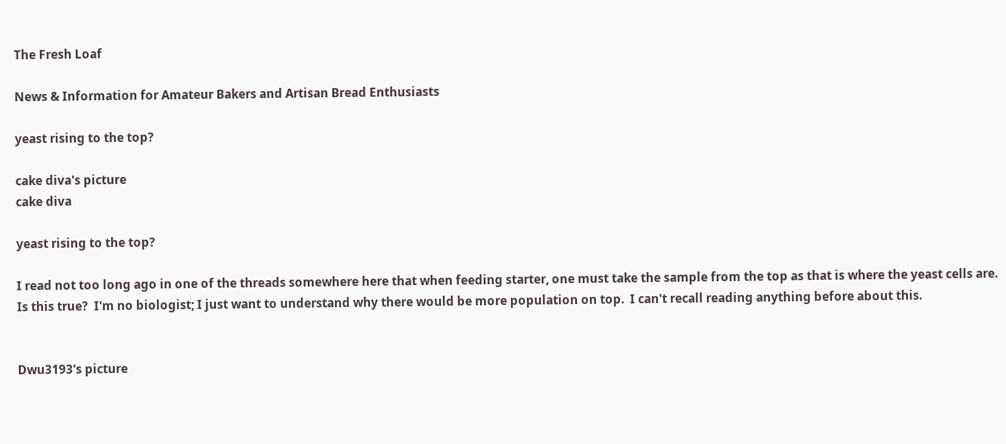The Fresh Loaf

News & Information for Amateur Bakers and Artisan Bread Enthusiasts

yeast rising to the top?

cake diva's picture
cake diva

yeast rising to the top?

I read not too long ago in one of the threads somewhere here that when feeding starter, one must take the sample from the top as that is where the yeast cells are.  Is this true?  I'm no biologist; I just want to understand why there would be more population on top.  I can't recall reading anything before about this.


Dwu3193's picture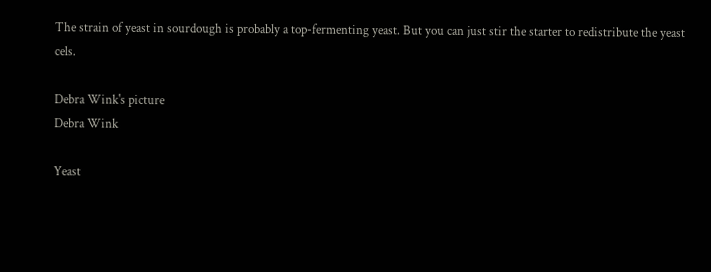The strain of yeast in sourdough is probably a top-fermenting yeast. But you can just stir the starter to redistribute the yeast cels.

Debra Wink's picture
Debra Wink

Yeast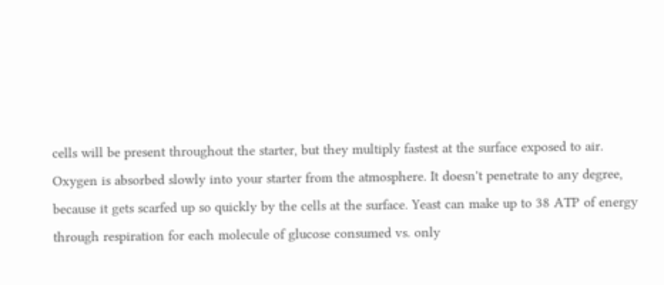cells will be present throughout the starter, but they multiply fastest at the surface exposed to air. Oxygen is absorbed slowly into your starter from the atmosphere. It doesn't penetrate to any degree, because it gets scarfed up so quickly by the cells at the surface. Yeast can make up to 38 ATP of energy through respiration for each molecule of glucose consumed vs. only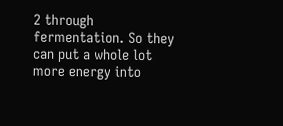2 through fermentation. So they can put a whole lot more energy into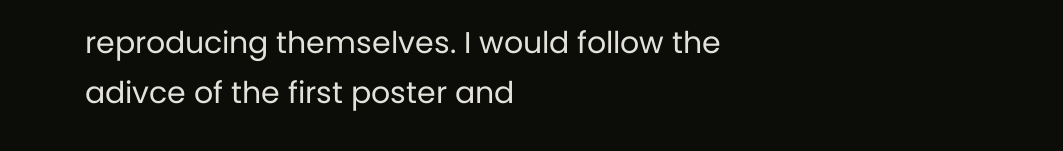reproducing themselves. I would follow the adivce of the first poster and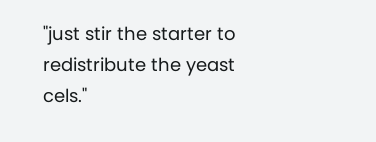"just stir the starter to redistribute the yeast cels."